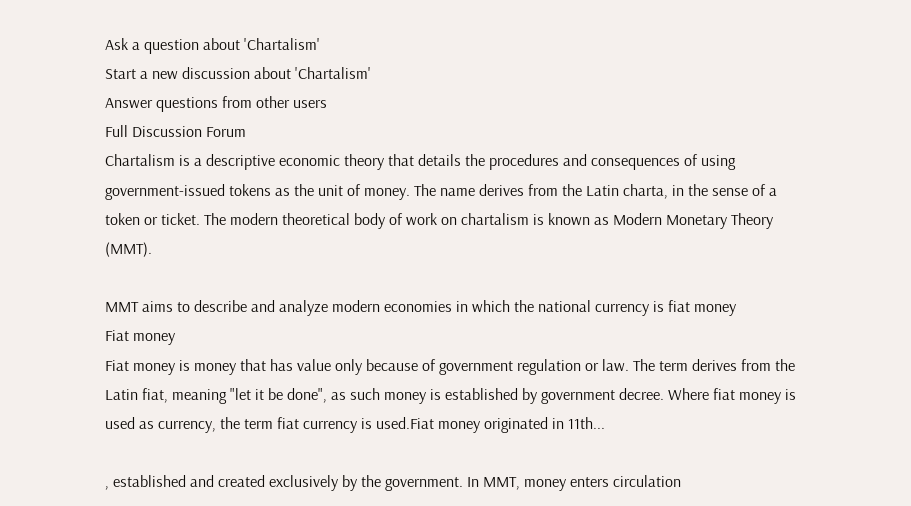Ask a question about 'Chartalism'
Start a new discussion about 'Chartalism'
Answer questions from other users
Full Discussion Forum
Chartalism is a descriptive economic theory that details the procedures and consequences of using government-issued tokens as the unit of money. The name derives from the Latin charta, in the sense of a token or ticket. The modern theoretical body of work on chartalism is known as Modern Monetary Theory (MMT).

MMT aims to describe and analyze modern economies in which the national currency is fiat money
Fiat money
Fiat money is money that has value only because of government regulation or law. The term derives from the Latin fiat, meaning "let it be done", as such money is established by government decree. Where fiat money is used as currency, the term fiat currency is used.Fiat money originated in 11th...

, established and created exclusively by the government. In MMT, money enters circulation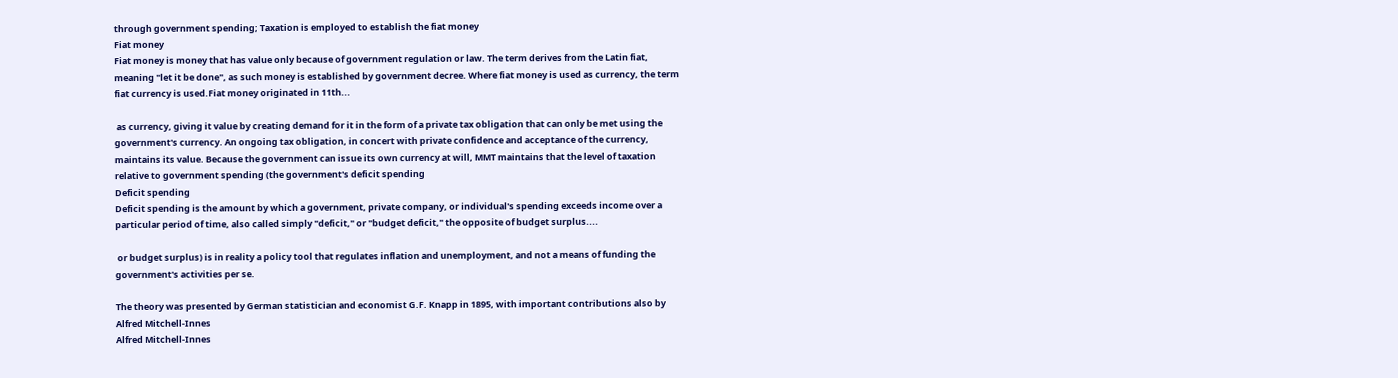through government spending; Taxation is employed to establish the fiat money
Fiat money
Fiat money is money that has value only because of government regulation or law. The term derives from the Latin fiat, meaning "let it be done", as such money is established by government decree. Where fiat money is used as currency, the term fiat currency is used.Fiat money originated in 11th...

 as currency, giving it value by creating demand for it in the form of a private tax obligation that can only be met using the government's currency. An ongoing tax obligation, in concert with private confidence and acceptance of the currency, maintains its value. Because the government can issue its own currency at will, MMT maintains that the level of taxation relative to government spending (the government's deficit spending
Deficit spending
Deficit spending is the amount by which a government, private company, or individual's spending exceeds income over a particular period of time, also called simply "deficit," or "budget deficit," the opposite of budget surplus....

 or budget surplus) is in reality a policy tool that regulates inflation and unemployment, and not a means of funding the government's activities per se.

The theory was presented by German statistician and economist G.F. Knapp in 1895, with important contributions also by Alfred Mitchell-Innes
Alfred Mitchell-Innes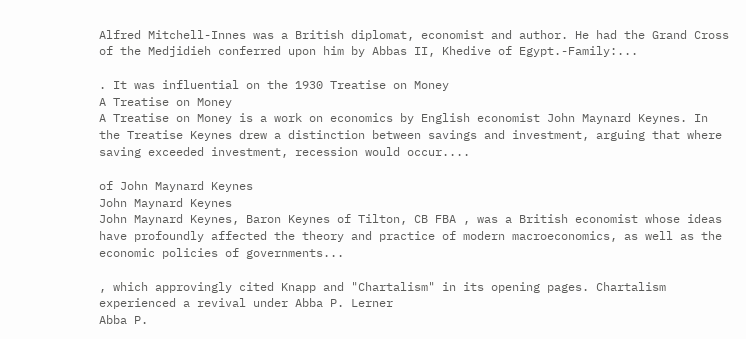Alfred Mitchell-Innes was a British diplomat, economist and author. He had the Grand Cross of the Medjidieh conferred upon him by Abbas II, Khedive of Egypt.-Family:...

. It was influential on the 1930 Treatise on Money
A Treatise on Money
A Treatise on Money is a work on economics by English economist John Maynard Keynes. In the Treatise Keynes drew a distinction between savings and investment, arguing that where saving exceeded investment, recession would occur....

of John Maynard Keynes
John Maynard Keynes
John Maynard Keynes, Baron Keynes of Tilton, CB FBA , was a British economist whose ideas have profoundly affected the theory and practice of modern macroeconomics, as well as the economic policies of governments...

, which approvingly cited Knapp and "Chartalism" in its opening pages. Chartalism experienced a revival under Abba P. Lerner
Abba P.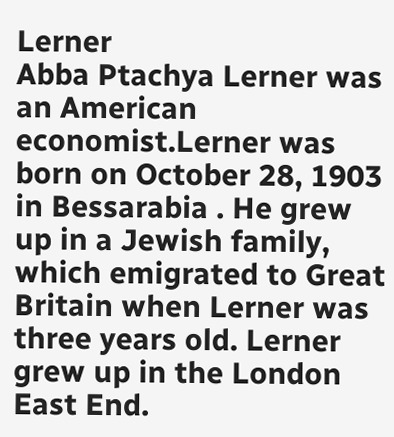Lerner
Abba Ptachya Lerner was an American economist.Lerner was born on October 28, 1903 in Bessarabia . He grew up in a Jewish family, which emigrated to Great Britain when Lerner was three years old. Lerner grew up in the London East End.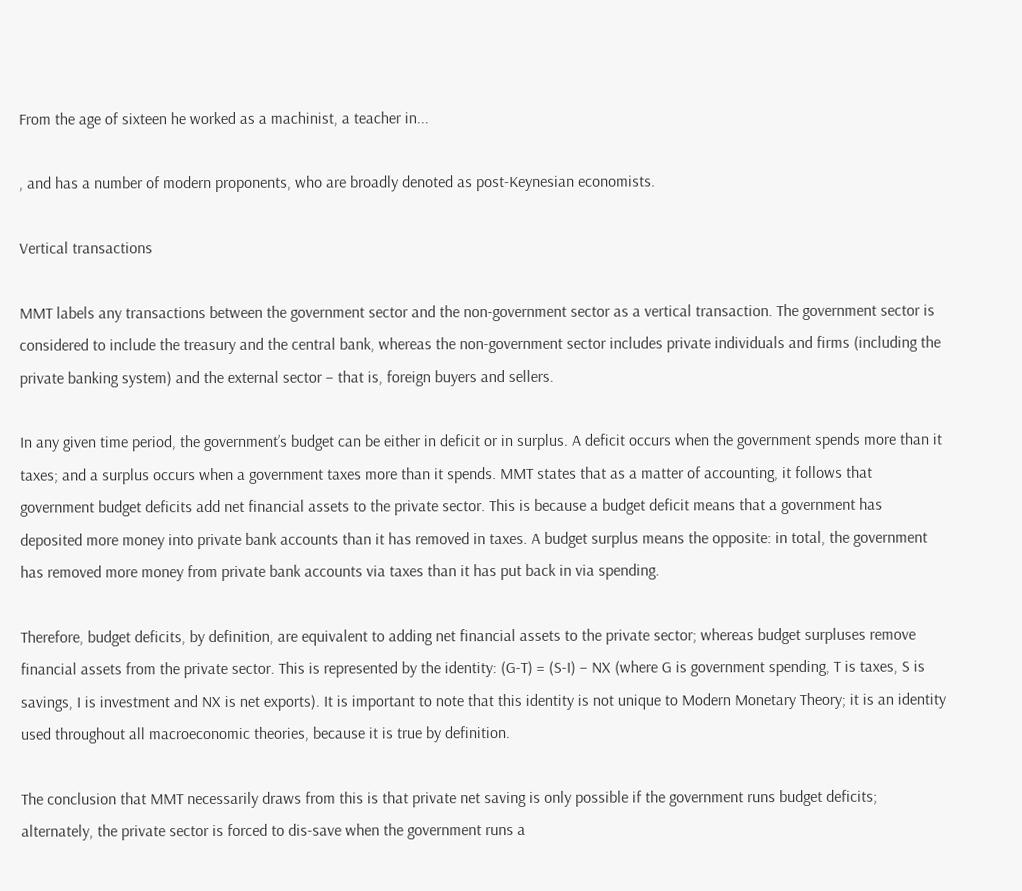From the age of sixteen he worked as a machinist, a teacher in...

, and has a number of modern proponents, who are broadly denoted as post-Keynesian economists.

Vertical transactions

MMT labels any transactions between the government sector and the non-government sector as a vertical transaction. The government sector is considered to include the treasury and the central bank, whereas the non-government sector includes private individuals and firms (including the private banking system) and the external sector – that is, foreign buyers and sellers.

In any given time period, the government’s budget can be either in deficit or in surplus. A deficit occurs when the government spends more than it taxes; and a surplus occurs when a government taxes more than it spends. MMT states that as a matter of accounting, it follows that government budget deficits add net financial assets to the private sector. This is because a budget deficit means that a government has deposited more money into private bank accounts than it has removed in taxes. A budget surplus means the opposite: in total, the government has removed more money from private bank accounts via taxes than it has put back in via spending.

Therefore, budget deficits, by definition, are equivalent to adding net financial assets to the private sector; whereas budget surpluses remove financial assets from the private sector. This is represented by the identity: (G-T) = (S-I) – NX (where G is government spending, T is taxes, S is savings, I is investment and NX is net exports). It is important to note that this identity is not unique to Modern Monetary Theory; it is an identity used throughout all macroeconomic theories, because it is true by definition.

The conclusion that MMT necessarily draws from this is that private net saving is only possible if the government runs budget deficits; alternately, the private sector is forced to dis-save when the government runs a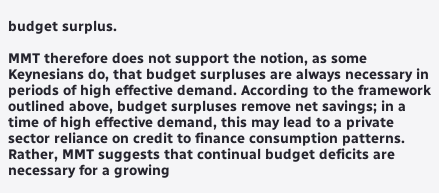budget surplus.

MMT therefore does not support the notion, as some Keynesians do, that budget surpluses are always necessary in periods of high effective demand. According to the framework outlined above, budget surpluses remove net savings; in a time of high effective demand, this may lead to a private sector reliance on credit to finance consumption patterns. Rather, MMT suggests that continual budget deficits are necessary for a growing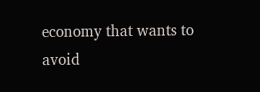economy that wants to avoid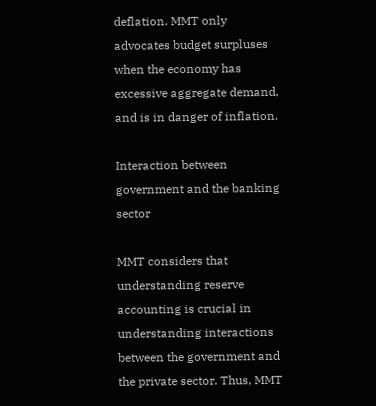deflation. MMT only advocates budget surpluses when the economy has excessive aggregate demand, and is in danger of inflation.

Interaction between government and the banking sector

MMT considers that understanding reserve accounting is crucial in understanding interactions between the government and the private sector. Thus, MMT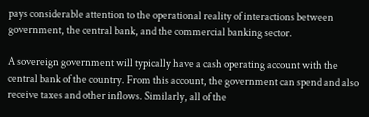pays considerable attention to the operational reality of interactions between government, the central bank, and the commercial banking sector.

A sovereign government will typically have a cash operating account with the central bank of the country. From this account, the government can spend and also receive taxes and other inflows. Similarly, all of the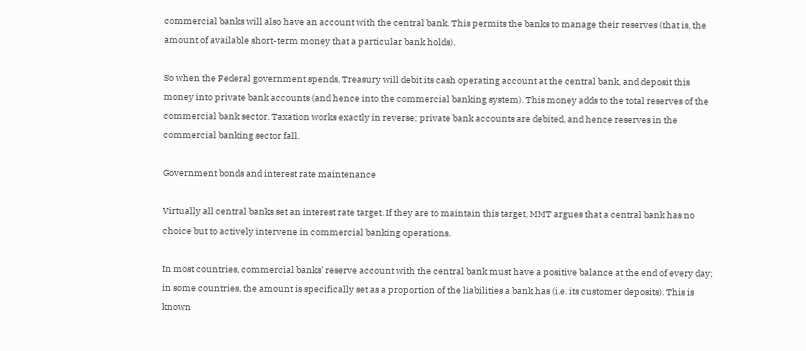commercial banks will also have an account with the central bank. This permits the banks to manage their reserves (that is, the amount of available short-term money that a particular bank holds).

So when the Federal government spends, Treasury will debit its cash operating account at the central bank, and deposit this money into private bank accounts (and hence into the commercial banking system). This money adds to the total reserves of the commercial bank sector. Taxation works exactly in reverse; private bank accounts are debited, and hence reserves in the commercial banking sector fall.

Government bonds and interest rate maintenance

Virtually all central banks set an interest rate target. If they are to maintain this target, MMT argues that a central bank has no choice but to actively intervene in commercial banking operations.

In most countries, commercial banks’ reserve account with the central bank must have a positive balance at the end of every day; in some countries, the amount is specifically set as a proportion of the liabilities a bank has (i.e. its customer deposits). This is known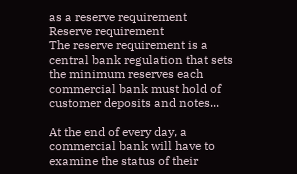as a reserve requirement
Reserve requirement
The reserve requirement is a central bank regulation that sets the minimum reserves each commercial bank must hold of customer deposits and notes...

At the end of every day, a commercial bank will have to examine the status of their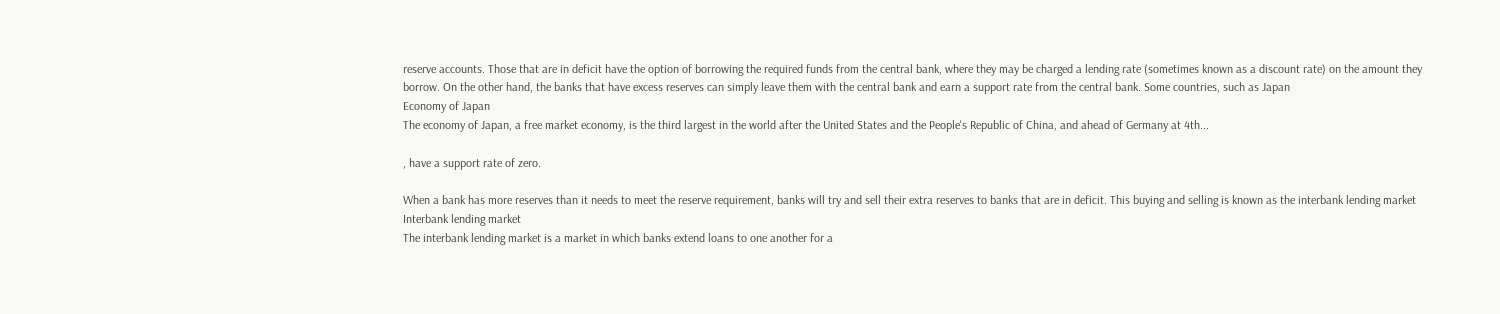reserve accounts. Those that are in deficit have the option of borrowing the required funds from the central bank, where they may be charged a lending rate (sometimes known as a discount rate) on the amount they borrow. On the other hand, the banks that have excess reserves can simply leave them with the central bank and earn a support rate from the central bank. Some countries, such as Japan
Economy of Japan
The economy of Japan, a free market economy, is the third largest in the world after the United States and the People's Republic of China, and ahead of Germany at 4th...

, have a support rate of zero.

When a bank has more reserves than it needs to meet the reserve requirement, banks will try and sell their extra reserves to banks that are in deficit. This buying and selling is known as the interbank lending market
Interbank lending market
The interbank lending market is a market in which banks extend loans to one another for a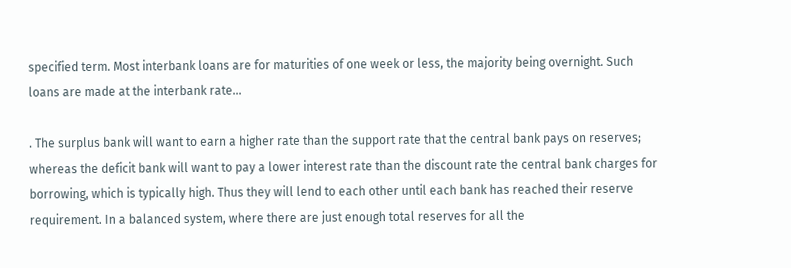specified term. Most interbank loans are for maturities of one week or less, the majority being overnight. Such loans are made at the interbank rate...

. The surplus bank will want to earn a higher rate than the support rate that the central bank pays on reserves; whereas the deficit bank will want to pay a lower interest rate than the discount rate the central bank charges for borrowing, which is typically high. Thus they will lend to each other until each bank has reached their reserve requirement. In a balanced system, where there are just enough total reserves for all the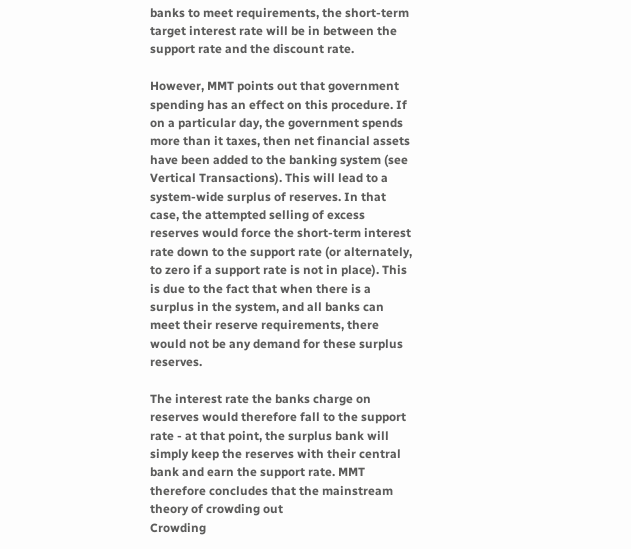banks to meet requirements, the short-term target interest rate will be in between the support rate and the discount rate.

However, MMT points out that government spending has an effect on this procedure. If on a particular day, the government spends more than it taxes, then net financial assets have been added to the banking system (see Vertical Transactions). This will lead to a system-wide surplus of reserves. In that case, the attempted selling of excess reserves would force the short-term interest rate down to the support rate (or alternately, to zero if a support rate is not in place). This is due to the fact that when there is a surplus in the system, and all banks can meet their reserve requirements, there would not be any demand for these surplus reserves.

The interest rate the banks charge on reserves would therefore fall to the support rate - at that point, the surplus bank will simply keep the reserves with their central bank and earn the support rate. MMT therefore concludes that the mainstream theory of crowding out
Crowding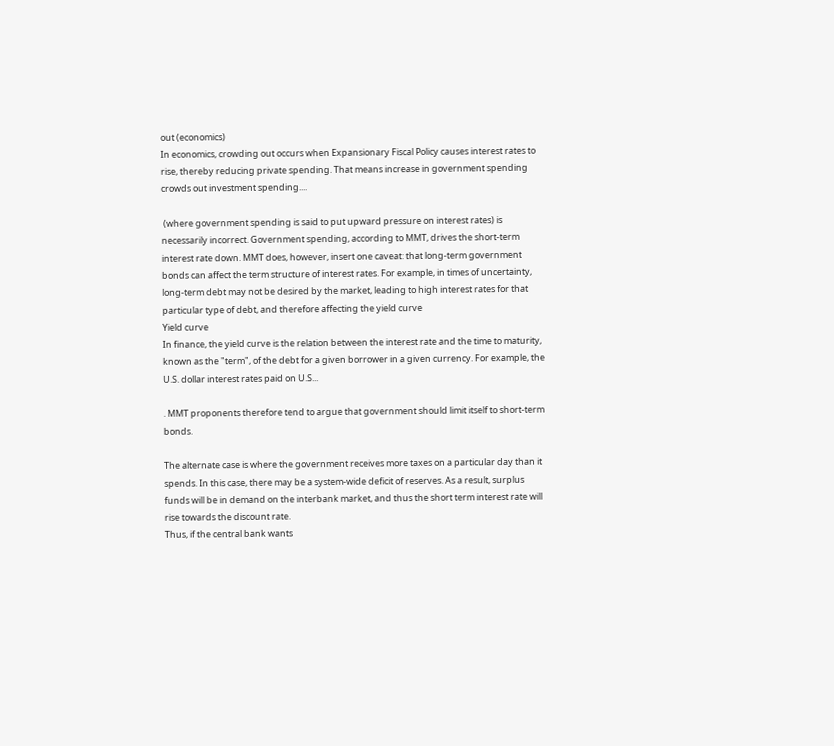out (economics)
In economics, crowding out occurs when Expansionary Fiscal Policy causes interest rates to rise, thereby reducing private spending. That means increase in government spending crowds out investment spending....

 (where government spending is said to put upward pressure on interest rates) is necessarily incorrect. Government spending, according to MMT, drives the short-term interest rate down. MMT does, however, insert one caveat: that long-term government bonds can affect the term structure of interest rates. For example, in times of uncertainty, long-term debt may not be desired by the market, leading to high interest rates for that particular type of debt, and therefore affecting the yield curve
Yield curve
In finance, the yield curve is the relation between the interest rate and the time to maturity, known as the "term", of the debt for a given borrower in a given currency. For example, the U.S. dollar interest rates paid on U.S...

. MMT proponents therefore tend to argue that government should limit itself to short-term bonds.

The alternate case is where the government receives more taxes on a particular day than it spends. In this case, there may be a system-wide deficit of reserves. As a result, surplus funds will be in demand on the interbank market, and thus the short term interest rate will rise towards the discount rate.
Thus, if the central bank wants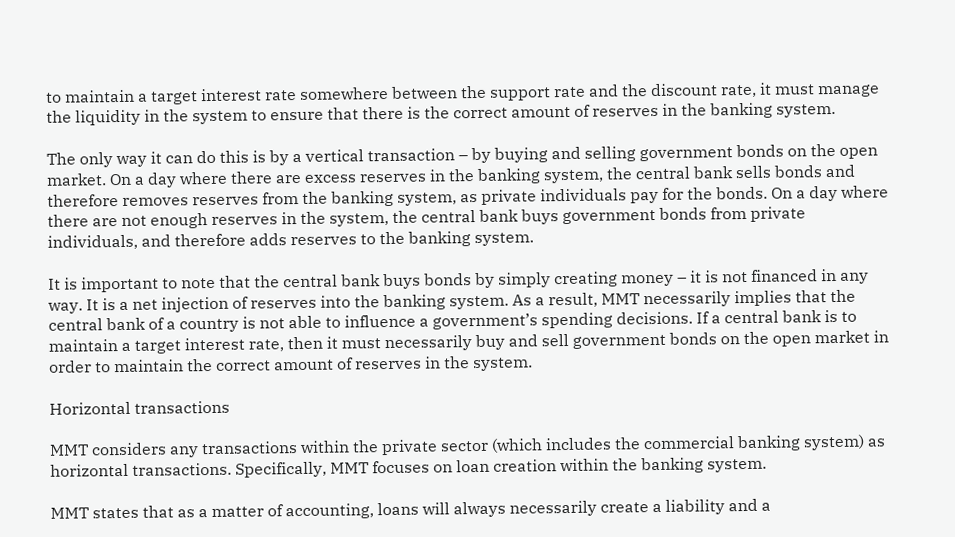to maintain a target interest rate somewhere between the support rate and the discount rate, it must manage the liquidity in the system to ensure that there is the correct amount of reserves in the banking system.

The only way it can do this is by a vertical transaction – by buying and selling government bonds on the open market. On a day where there are excess reserves in the banking system, the central bank sells bonds and therefore removes reserves from the banking system, as private individuals pay for the bonds. On a day where there are not enough reserves in the system, the central bank buys government bonds from private individuals, and therefore adds reserves to the banking system.

It is important to note that the central bank buys bonds by simply creating money – it is not financed in any way. It is a net injection of reserves into the banking system. As a result, MMT necessarily implies that the central bank of a country is not able to influence a government’s spending decisions. If a central bank is to maintain a target interest rate, then it must necessarily buy and sell government bonds on the open market in order to maintain the correct amount of reserves in the system.

Horizontal transactions

MMT considers any transactions within the private sector (which includes the commercial banking system) as horizontal transactions. Specifically, MMT focuses on loan creation within the banking system.

MMT states that as a matter of accounting, loans will always necessarily create a liability and a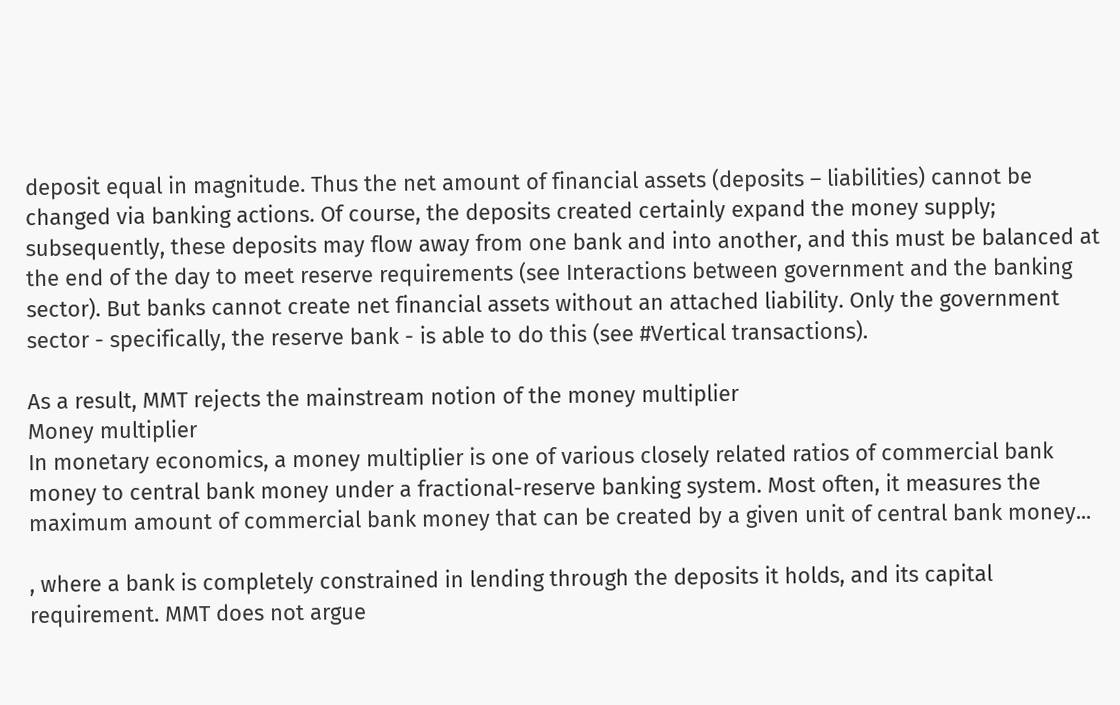deposit equal in magnitude. Thus the net amount of financial assets (deposits – liabilities) cannot be changed via banking actions. Of course, the deposits created certainly expand the money supply; subsequently, these deposits may flow away from one bank and into another, and this must be balanced at the end of the day to meet reserve requirements (see Interactions between government and the banking sector). But banks cannot create net financial assets without an attached liability. Only the government sector - specifically, the reserve bank - is able to do this (see #Vertical transactions).

As a result, MMT rejects the mainstream notion of the money multiplier
Money multiplier
In monetary economics, a money multiplier is one of various closely related ratios of commercial bank money to central bank money under a fractional-reserve banking system. Most often, it measures the maximum amount of commercial bank money that can be created by a given unit of central bank money...

, where a bank is completely constrained in lending through the deposits it holds, and its capital requirement. MMT does not argue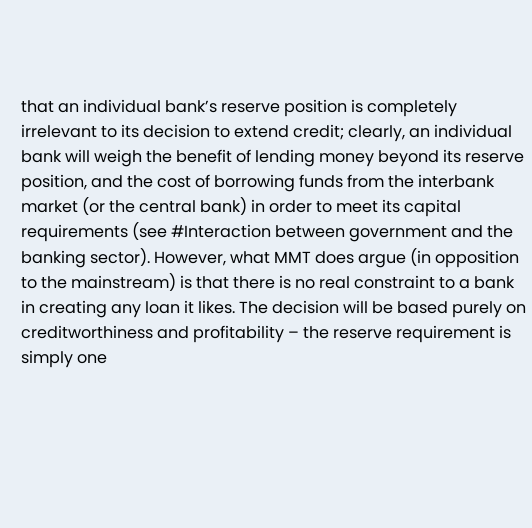that an individual bank’s reserve position is completely irrelevant to its decision to extend credit; clearly, an individual bank will weigh the benefit of lending money beyond its reserve position, and the cost of borrowing funds from the interbank market (or the central bank) in order to meet its capital requirements (see #Interaction between government and the banking sector). However, what MMT does argue (in opposition to the mainstream) is that there is no real constraint to a bank in creating any loan it likes. The decision will be based purely on creditworthiness and profitability – the reserve requirement is simply one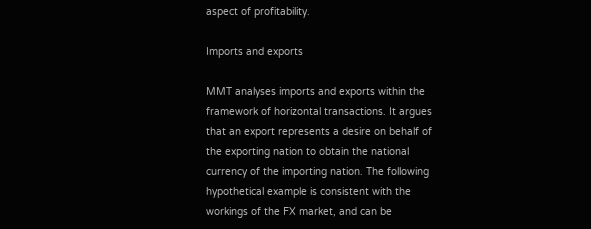aspect of profitability.

Imports and exports

MMT analyses imports and exports within the framework of horizontal transactions. It argues that an export represents a desire on behalf of the exporting nation to obtain the national currency of the importing nation. The following hypothetical example is consistent with the workings of the FX market, and can be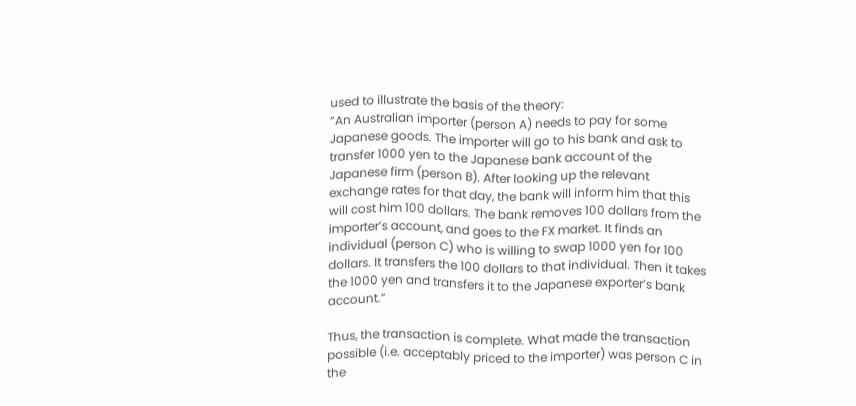used to illustrate the basis of the theory:
”An Australian importer (person A) needs to pay for some Japanese goods. The importer will go to his bank and ask to transfer 1000 yen to the Japanese bank account of the Japanese firm (person B). After looking up the relevant exchange rates for that day, the bank will inform him that this will cost him 100 dollars. The bank removes 100 dollars from the importer’s account, and goes to the FX market. It finds an individual (person C) who is willing to swap 1000 yen for 100 dollars. It transfers the 100 dollars to that individual. Then it takes the 1000 yen and transfers it to the Japanese exporter’s bank account.”

Thus, the transaction is complete. What made the transaction possible (i.e. acceptably priced to the importer) was person C in the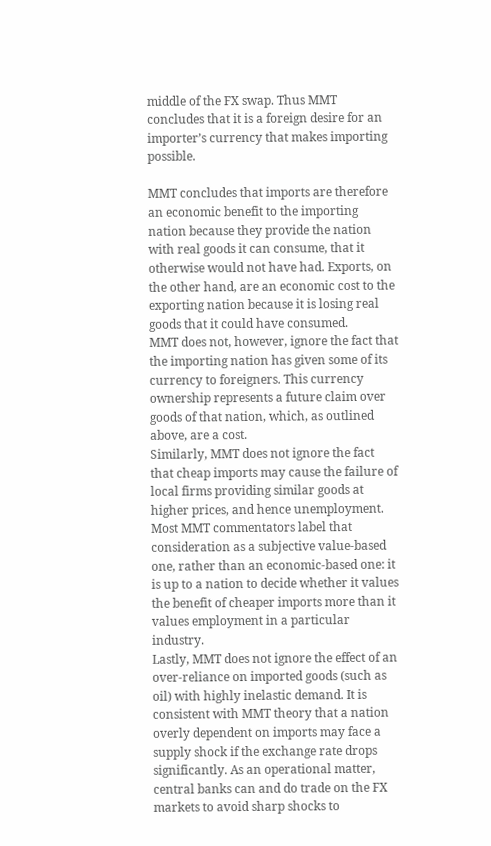middle of the FX swap. Thus MMT concludes that it is a foreign desire for an importer’s currency that makes importing possible.

MMT concludes that imports are therefore an economic benefit to the importing nation because they provide the nation with real goods it can consume, that it otherwise would not have had. Exports, on the other hand, are an economic cost to the exporting nation because it is losing real goods that it could have consumed.
MMT does not, however, ignore the fact that the importing nation has given some of its currency to foreigners. This currency ownership represents a future claim over goods of that nation, which, as outlined above, are a cost.
Similarly, MMT does not ignore the fact that cheap imports may cause the failure of local firms providing similar goods at higher prices, and hence unemployment. Most MMT commentators label that consideration as a subjective value-based one, rather than an economic-based one: it is up to a nation to decide whether it values the benefit of cheaper imports more than it values employment in a particular industry.
Lastly, MMT does not ignore the effect of an over-reliance on imported goods (such as oil) with highly inelastic demand. It is consistent with MMT theory that a nation overly dependent on imports may face a supply shock if the exchange rate drops significantly. As an operational matter, central banks can and do trade on the FX markets to avoid sharp shocks to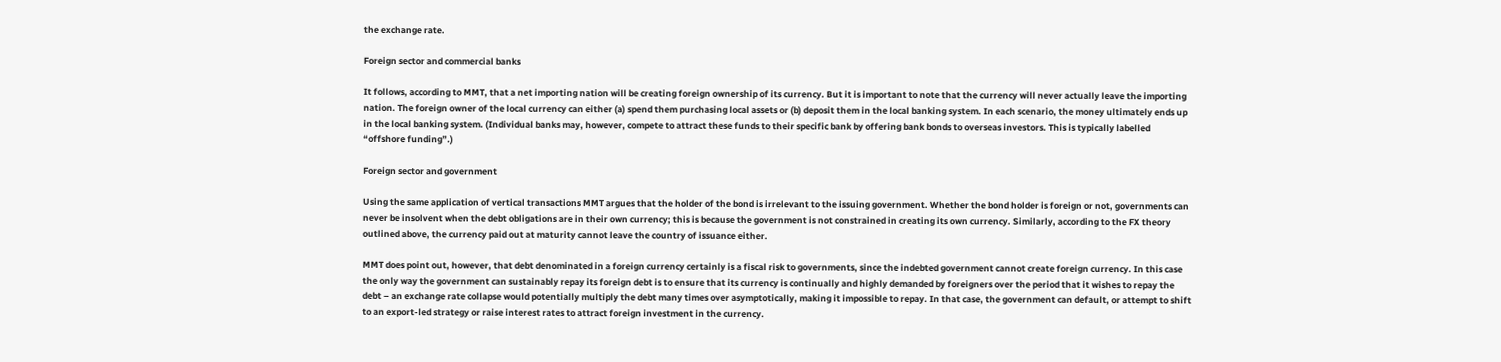the exchange rate.

Foreign sector and commercial banks

It follows, according to MMT, that a net importing nation will be creating foreign ownership of its currency. But it is important to note that the currency will never actually leave the importing nation. The foreign owner of the local currency can either (a) spend them purchasing local assets or (b) deposit them in the local banking system. In each scenario, the money ultimately ends up in the local banking system. (Individual banks may, however, compete to attract these funds to their specific bank by offering bank bonds to overseas investors. This is typically labelled “offshore funding”.)

Foreign sector and government

Using the same application of vertical transactions MMT argues that the holder of the bond is irrelevant to the issuing government. Whether the bond holder is foreign or not, governments can never be insolvent when the debt obligations are in their own currency; this is because the government is not constrained in creating its own currency. Similarly, according to the FX theory outlined above, the currency paid out at maturity cannot leave the country of issuance either.

MMT does point out, however, that debt denominated in a foreign currency certainly is a fiscal risk to governments, since the indebted government cannot create foreign currency. In this case the only way the government can sustainably repay its foreign debt is to ensure that its currency is continually and highly demanded by foreigners over the period that it wishes to repay the debt – an exchange rate collapse would potentially multiply the debt many times over asymptotically, making it impossible to repay. In that case, the government can default, or attempt to shift to an export-led strategy or raise interest rates to attract foreign investment in the currency.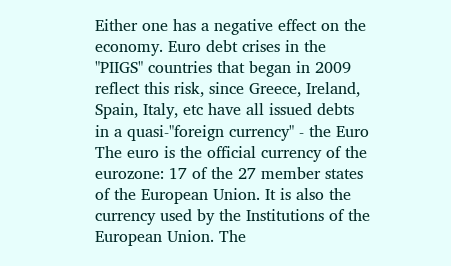Either one has a negative effect on the economy. Euro debt crises in the "PIIGS" countries that began in 2009 reflect this risk, since Greece, Ireland, Spain, Italy, etc have all issued debts in a quasi-"foreign currency" - the Euro
The euro is the official currency of the eurozone: 17 of the 27 member states of the European Union. It is also the currency used by the Institutions of the European Union. The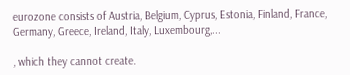eurozone consists of Austria, Belgium, Cyprus, Estonia, Finland, France, Germany, Greece, Ireland, Italy, Luxembourg,...

, which they cannot create.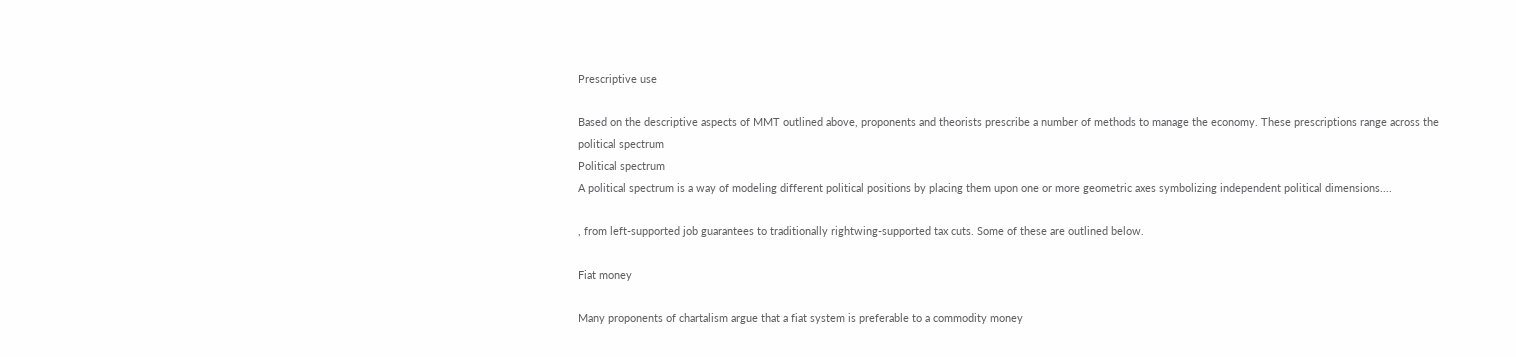Prescriptive use

Based on the descriptive aspects of MMT outlined above, proponents and theorists prescribe a number of methods to manage the economy. These prescriptions range across the political spectrum
Political spectrum
A political spectrum is a way of modeling different political positions by placing them upon one or more geometric axes symbolizing independent political dimensions....

, from left-supported job guarantees to traditionally rightwing-supported tax cuts. Some of these are outlined below.

Fiat money

Many proponents of chartalism argue that a fiat system is preferable to a commodity money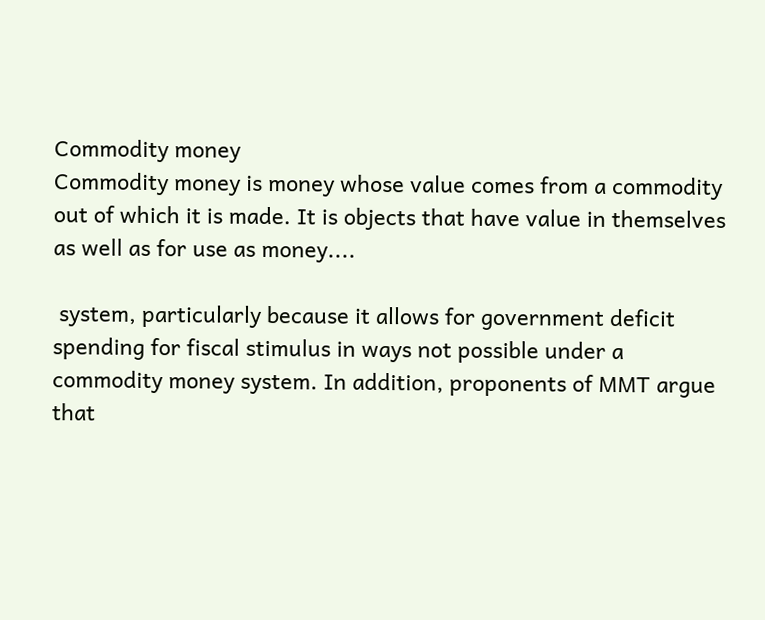Commodity money
Commodity money is money whose value comes from a commodity out of which it is made. It is objects that have value in themselves as well as for use as money....

 system, particularly because it allows for government deficit spending for fiscal stimulus in ways not possible under a commodity money system. In addition, proponents of MMT argue that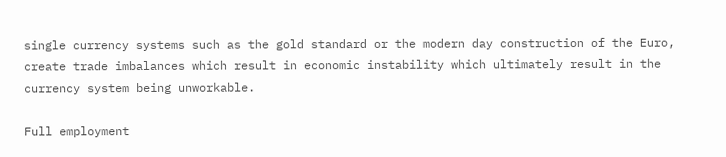single currency systems such as the gold standard or the modern day construction of the Euro, create trade imbalances which result in economic instability which ultimately result in the currency system being unworkable.

Full employment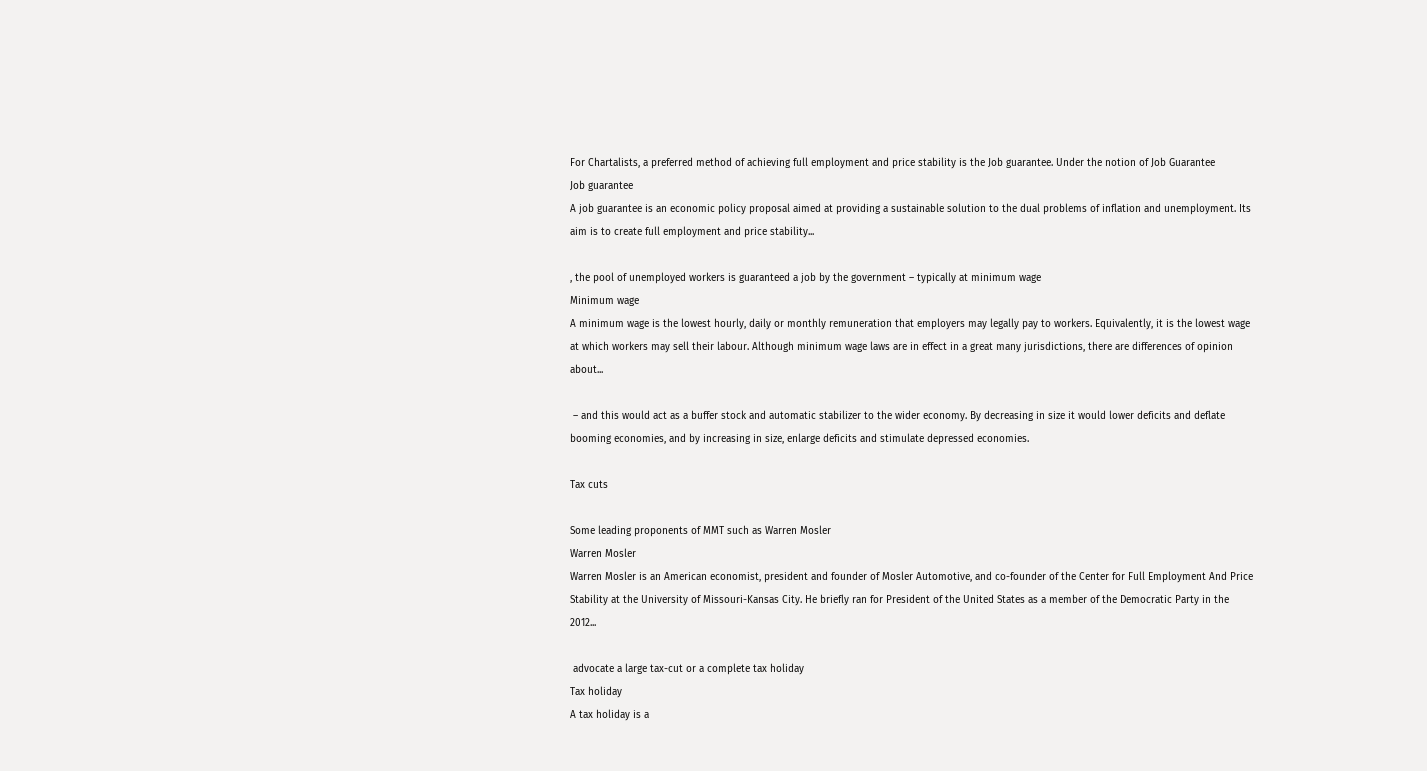For Chartalists, a preferred method of achieving full employment and price stability is the Job guarantee. Under the notion of Job Guarantee
Job guarantee
A job guarantee is an economic policy proposal aimed at providing a sustainable solution to the dual problems of inflation and unemployment. Its aim is to create full employment and price stability...

, the pool of unemployed workers is guaranteed a job by the government – typically at minimum wage
Minimum wage
A minimum wage is the lowest hourly, daily or monthly remuneration that employers may legally pay to workers. Equivalently, it is the lowest wage at which workers may sell their labour. Although minimum wage laws are in effect in a great many jurisdictions, there are differences of opinion about...

 – and this would act as a buffer stock and automatic stabilizer to the wider economy. By decreasing in size it would lower deficits and deflate booming economies, and by increasing in size, enlarge deficits and stimulate depressed economies.

Tax cuts

Some leading proponents of MMT such as Warren Mosler
Warren Mosler
Warren Mosler is an American economist, president and founder of Mosler Automotive, and co-founder of the Center for Full Employment And Price Stability at the University of Missouri-Kansas City. He briefly ran for President of the United States as a member of the Democratic Party in the 2012...

 advocate a large tax-cut or a complete tax holiday
Tax holiday
A tax holiday is a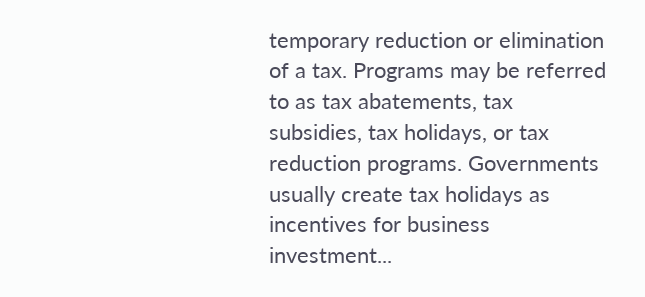temporary reduction or elimination of a tax. Programs may be referred to as tax abatements, tax subsidies, tax holidays, or tax reduction programs. Governments usually create tax holidays as incentives for business investment...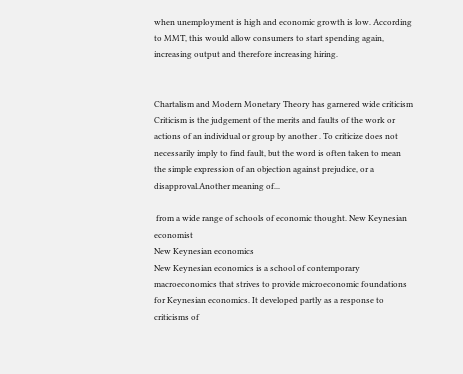when unemployment is high and economic growth is low. According to MMT, this would allow consumers to start spending again, increasing output and therefore increasing hiring.


Chartalism and Modern Monetary Theory has garnered wide criticism
Criticism is the judgement of the merits and faults of the work or actions of an individual or group by another . To criticize does not necessarily imply to find fault, but the word is often taken to mean the simple expression of an objection against prejudice, or a disapproval.Another meaning of...

 from a wide range of schools of economic thought. New Keynesian economist
New Keynesian economics
New Keynesian economics is a school of contemporary macroeconomics that strives to provide microeconomic foundations for Keynesian economics. It developed partly as a response to criticisms of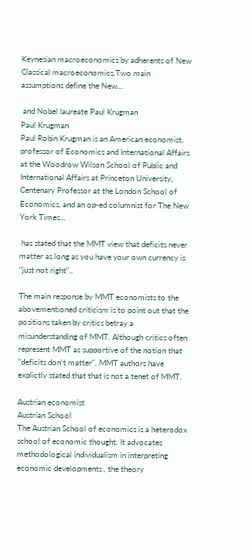Keynesian macroeconomics by adherents of New Classical macroeconomics.Two main assumptions define the New...

 and Nobel laureate Paul Krugman
Paul Krugman
Paul Robin Krugman is an American economist, professor of Economics and International Affairs at the Woodrow Wilson School of Public and International Affairs at Princeton University, Centenary Professor at the London School of Economics, and an op-ed columnist for The New York Times...

 has stated that the MMT view that deficits never matter as long as you have your own currency is "just not right"..

The main response by MMT economists to the abovementioned criticism is to point out that the positions taken by critics betray a misunderstanding of MMT. Although critics often represent MMT as supportive of the notion that "deficits don't matter", MMT authors have explictly stated that that is not a tenet of MMT.

Austrian economist
Austrian School
The Austrian School of economics is a heterodox school of economic thought. It advocates methodological individualism in interpreting economic developments , the theory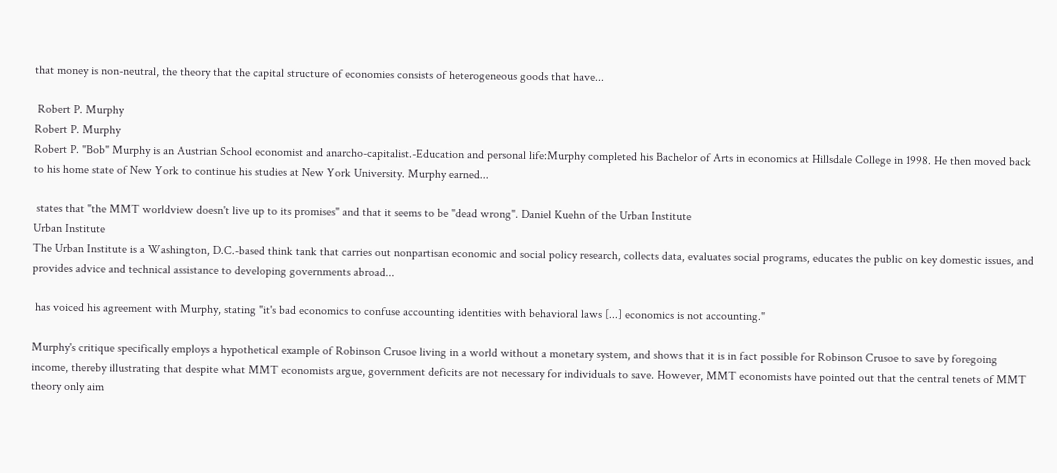that money is non-neutral, the theory that the capital structure of economies consists of heterogeneous goods that have...

 Robert P. Murphy
Robert P. Murphy
Robert P. "Bob" Murphy is an Austrian School economist and anarcho-capitalist.-Education and personal life:Murphy completed his Bachelor of Arts in economics at Hillsdale College in 1998. He then moved back to his home state of New York to continue his studies at New York University. Murphy earned...

 states that "the MMT worldview doesn't live up to its promises" and that it seems to be "dead wrong". Daniel Kuehn of the Urban Institute
Urban Institute
The Urban Institute is a Washington, D.C.-based think tank that carries out nonpartisan economic and social policy research, collects data, evaluates social programs, educates the public on key domestic issues, and provides advice and technical assistance to developing governments abroad...

 has voiced his agreement with Murphy, stating "it's bad economics to confuse accounting identities with behavioral laws [...] economics is not accounting."

Murphy's critique specifically employs a hypothetical example of Robinson Crusoe living in a world without a monetary system, and shows that it is in fact possible for Robinson Crusoe to save by foregoing income, thereby illustrating that despite what MMT economists argue, government deficits are not necessary for individuals to save. However, MMT economists have pointed out that the central tenets of MMT theory only aim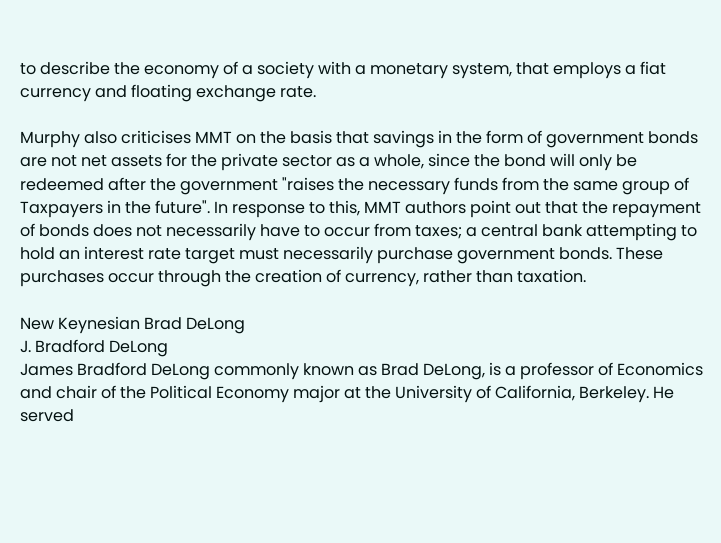to describe the economy of a society with a monetary system, that employs a fiat currency and floating exchange rate.

Murphy also criticises MMT on the basis that savings in the form of government bonds are not net assets for the private sector as a whole, since the bond will only be redeemed after the government "raises the necessary funds from the same group of Taxpayers in the future". In response to this, MMT authors point out that the repayment of bonds does not necessarily have to occur from taxes; a central bank attempting to hold an interest rate target must necessarily purchase government bonds. These purchases occur through the creation of currency, rather than taxation.

New Keynesian Brad DeLong
J. Bradford DeLong
James Bradford DeLong commonly known as Brad DeLong, is a professor of Economics and chair of the Political Economy major at the University of California, Berkeley. He served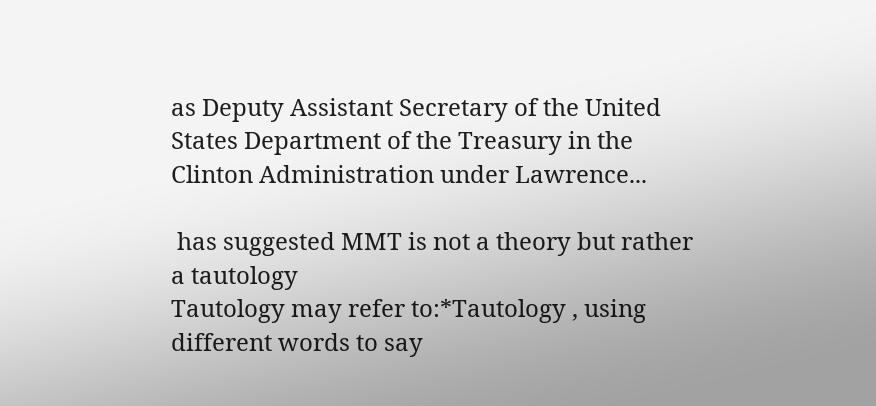as Deputy Assistant Secretary of the United States Department of the Treasury in the Clinton Administration under Lawrence...

 has suggested MMT is not a theory but rather a tautology
Tautology may refer to:*Tautology , using different words to say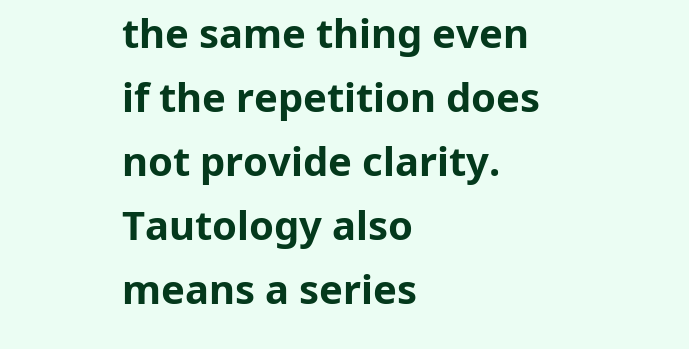the same thing even if the repetition does not provide clarity. Tautology also means a series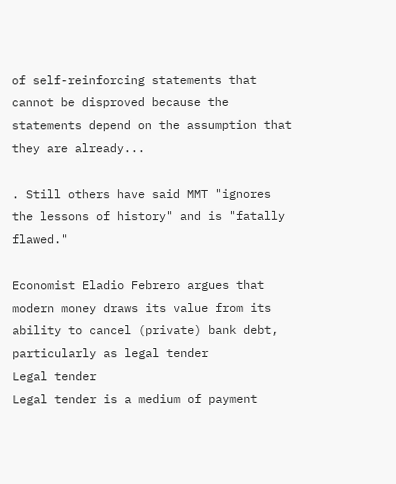of self-reinforcing statements that cannot be disproved because the statements depend on the assumption that they are already...

. Still others have said MMT "ignores the lessons of history" and is "fatally flawed."

Economist Eladio Febrero argues that modern money draws its value from its ability to cancel (private) bank debt, particularly as legal tender
Legal tender
Legal tender is a medium of payment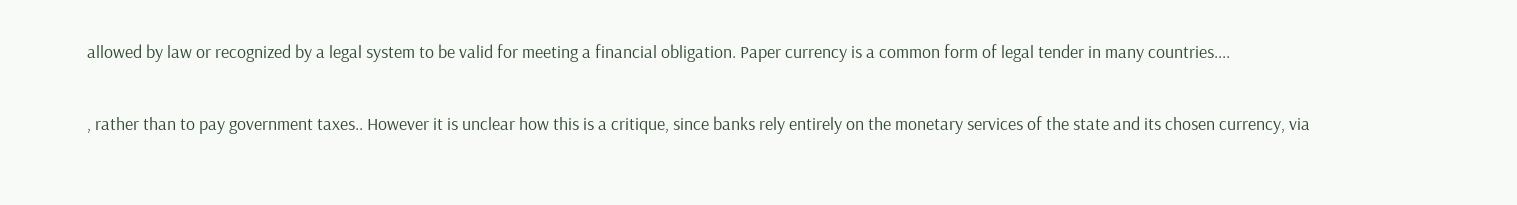allowed by law or recognized by a legal system to be valid for meeting a financial obligation. Paper currency is a common form of legal tender in many countries....

, rather than to pay government taxes.. However it is unclear how this is a critique, since banks rely entirely on the monetary services of the state and its chosen currency, via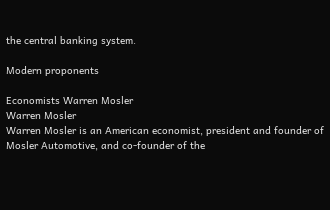the central banking system.

Modern proponents

Economists Warren Mosler
Warren Mosler
Warren Mosler is an American economist, president and founder of Mosler Automotive, and co-founder of the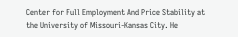Center for Full Employment And Price Stability at the University of Missouri-Kansas City. He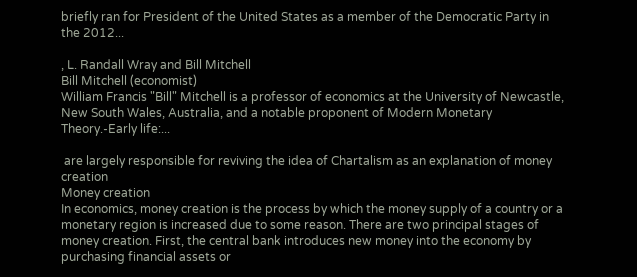briefly ran for President of the United States as a member of the Democratic Party in the 2012...

, L. Randall Wray and Bill Mitchell
Bill Mitchell (economist)
William Francis "Bill" Mitchell is a professor of economics at the University of Newcastle, New South Wales, Australia, and a notable proponent of Modern Monetary Theory.-Early life:...

 are largely responsible for reviving the idea of Chartalism as an explanation of money creation
Money creation
In economics, money creation is the process by which the money supply of a country or a monetary region is increased due to some reason. There are two principal stages of money creation. First, the central bank introduces new money into the economy by purchasing financial assets or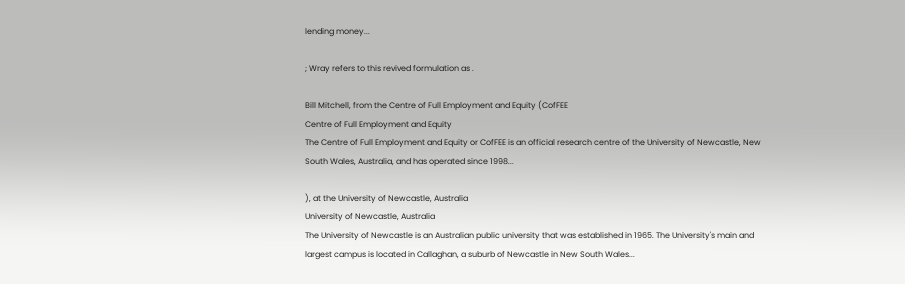lending money...

; Wray refers to this revived formulation as .

Bill Mitchell, from the Centre of Full Employment and Equity (CofFEE
Centre of Full Employment and Equity
The Centre of Full Employment and Equity or CofFEE is an official research centre of the University of Newcastle, New South Wales, Australia, and has operated since 1998...

), at the University of Newcastle, Australia
University of Newcastle, Australia
The University of Newcastle is an Australian public university that was established in 1965. The University's main and largest campus is located in Callaghan, a suburb of Newcastle in New South Wales...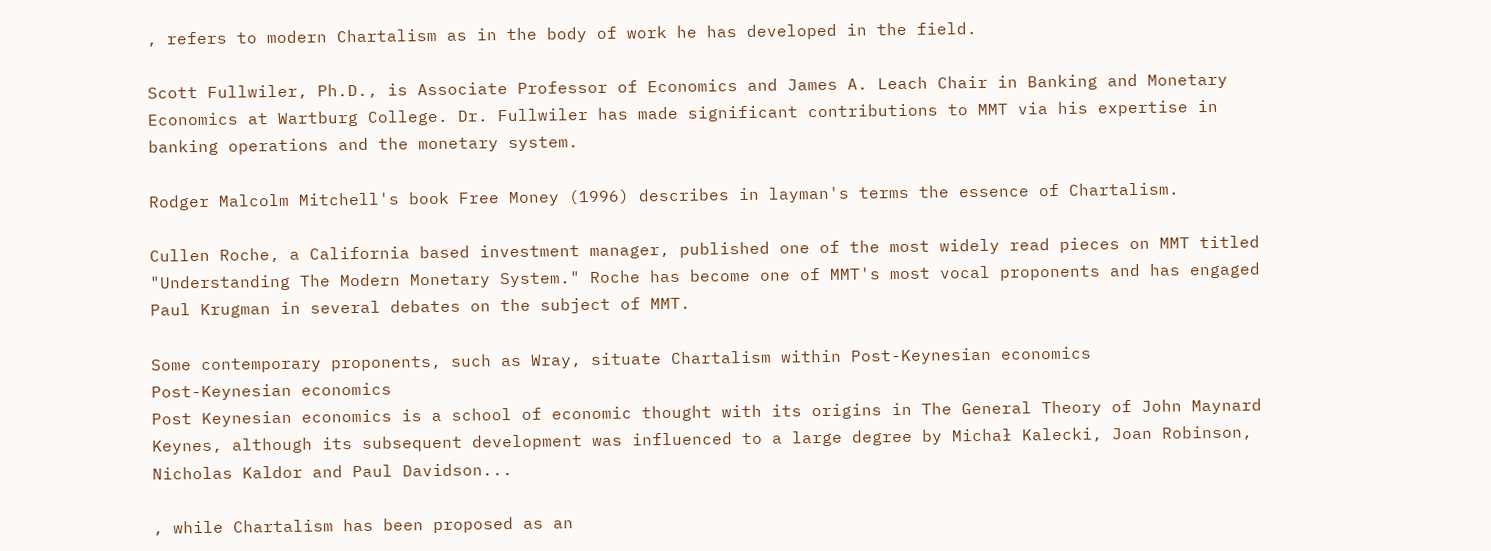, refers to modern Chartalism as in the body of work he has developed in the field.

Scott Fullwiler, Ph.D., is Associate Professor of Economics and James A. Leach Chair in Banking and Monetary Economics at Wartburg College. Dr. Fullwiler has made significant contributions to MMT via his expertise in banking operations and the monetary system.

Rodger Malcolm Mitchell's book Free Money (1996) describes in layman's terms the essence of Chartalism.

Cullen Roche, a California based investment manager, published one of the most widely read pieces on MMT titled "Understanding The Modern Monetary System." Roche has become one of MMT's most vocal proponents and has engaged Paul Krugman in several debates on the subject of MMT.

Some contemporary proponents, such as Wray, situate Chartalism within Post-Keynesian economics
Post-Keynesian economics
Post Keynesian economics is a school of economic thought with its origins in The General Theory of John Maynard Keynes, although its subsequent development was influenced to a large degree by Michał Kalecki, Joan Robinson, Nicholas Kaldor and Paul Davidson...

, while Chartalism has been proposed as an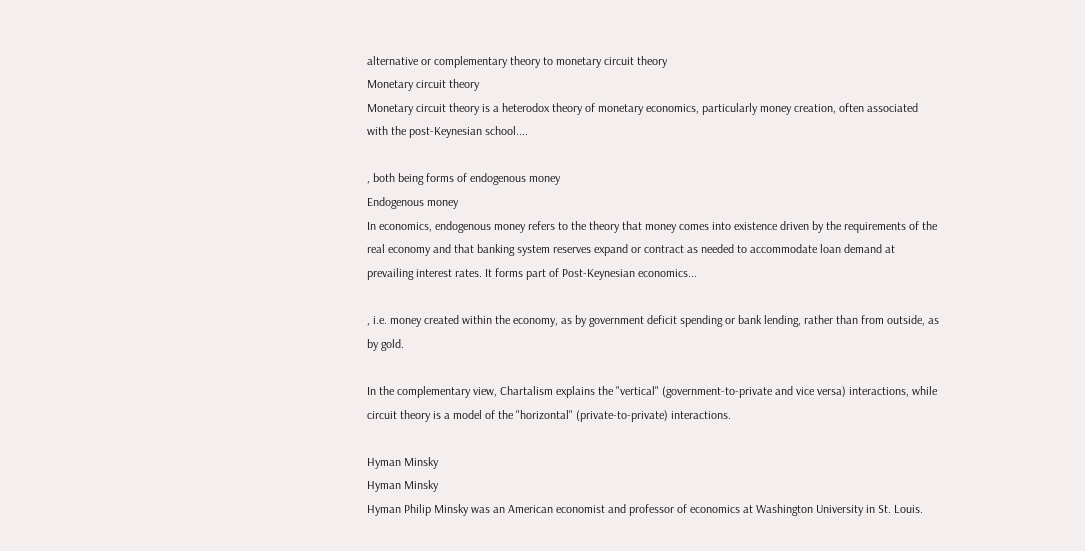alternative or complementary theory to monetary circuit theory
Monetary circuit theory
Monetary circuit theory is a heterodox theory of monetary economics, particularly money creation, often associated with the post-Keynesian school....

, both being forms of endogenous money
Endogenous money
In economics, endogenous money refers to the theory that money comes into existence driven by the requirements of the real economy and that banking system reserves expand or contract as needed to accommodate loan demand at prevailing interest rates. It forms part of Post-Keynesian economics...

, i.e. money created within the economy, as by government deficit spending or bank lending, rather than from outside, as by gold.

In the complementary view, Chartalism explains the "vertical" (government-to-private and vice versa) interactions, while circuit theory is a model of the "horizontal" (private-to-private) interactions.

Hyman Minsky
Hyman Minsky
Hyman Philip Minsky was an American economist and professor of economics at Washington University in St. Louis.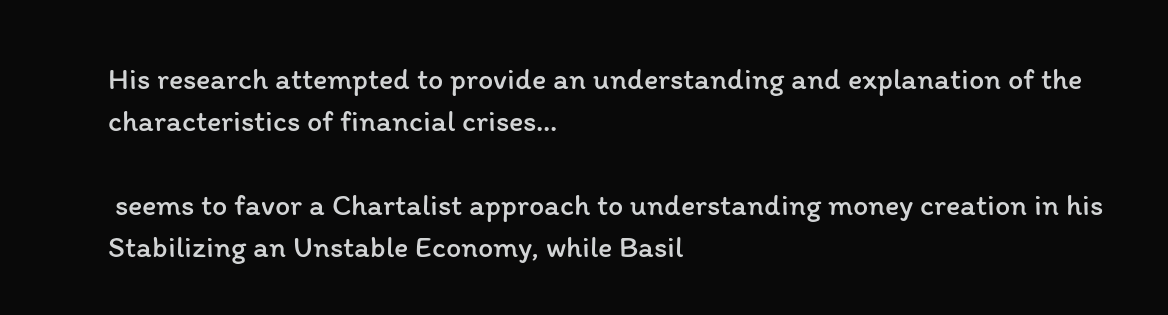His research attempted to provide an understanding and explanation of the characteristics of financial crises...

 seems to favor a Chartalist approach to understanding money creation in his Stabilizing an Unstable Economy, while Basil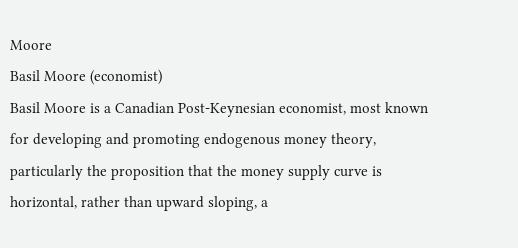Moore
Basil Moore (economist)
Basil Moore is a Canadian Post-Keynesian economist, most known for developing and promoting endogenous money theory, particularly the proposition that the money supply curve is horizontal, rather than upward sloping, a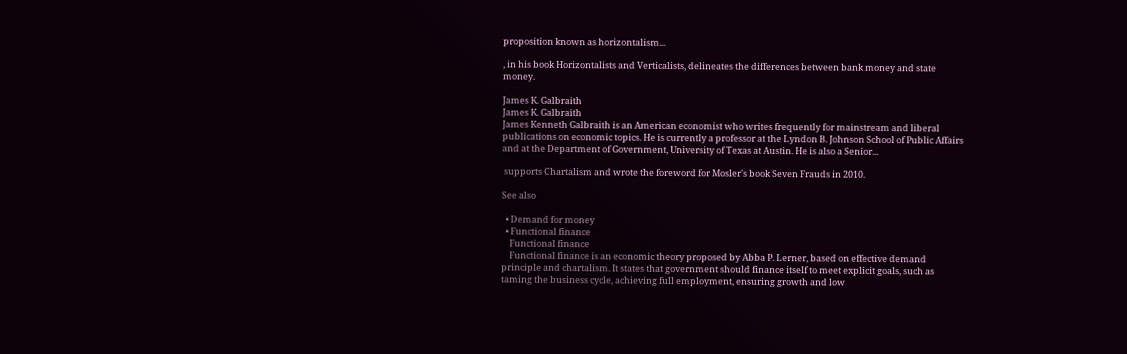proposition known as horizontalism...

, in his book Horizontalists and Verticalists, delineates the differences between bank money and state money.

James K. Galbraith
James K. Galbraith
James Kenneth Galbraith is an American economist who writes frequently for mainstream and liberal publications on economic topics. He is currently a professor at the Lyndon B. Johnson School of Public Affairs and at the Department of Government, University of Texas at Austin. He is also a Senior...

 supports Chartalism and wrote the foreword for Mosler's book Seven Frauds in 2010.

See also

  • Demand for money
  • Functional finance
    Functional finance
    Functional finance is an economic theory proposed by Abba P. Lerner, based on effective demand principle and chartalism. It states that government should finance itself to meet explicit goals, such as taming the business cycle, achieving full employment, ensuring growth and low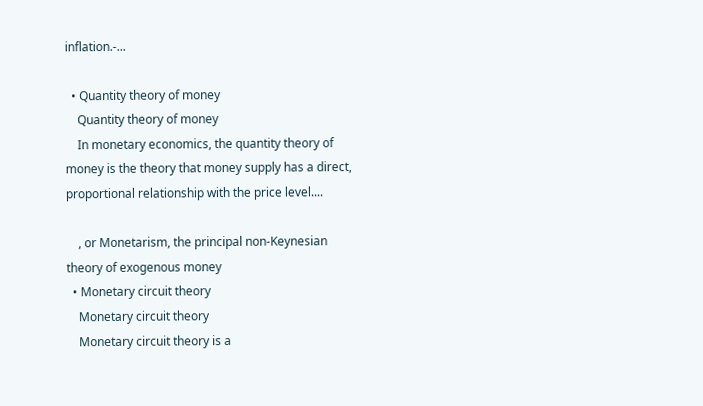inflation.-...

  • Quantity theory of money
    Quantity theory of money
    In monetary economics, the quantity theory of money is the theory that money supply has a direct, proportional relationship with the price level....

    , or Monetarism, the principal non-Keynesian theory of exogenous money
  • Monetary circuit theory
    Monetary circuit theory
    Monetary circuit theory is a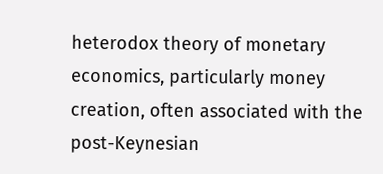heterodox theory of monetary economics, particularly money creation, often associated with the post-Keynesian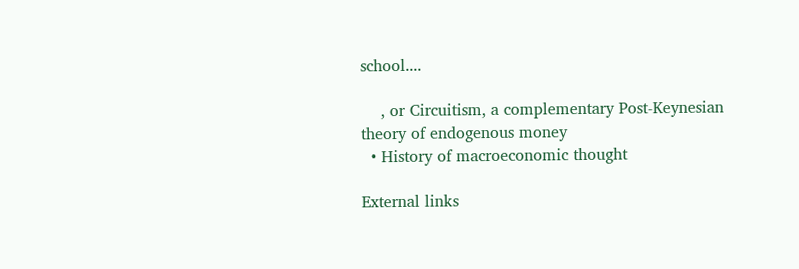school....

    , or Circuitism, a complementary Post-Keynesian theory of endogenous money
  • History of macroeconomic thought

External links